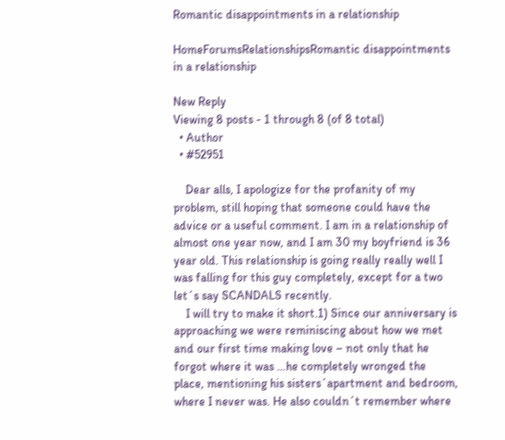Romantic disappointments in a relationship

HomeForumsRelationshipsRomantic disappointments in a relationship

New Reply
Viewing 8 posts - 1 through 8 (of 8 total)
  • Author
  • #52951

    Dear alls, I apologize for the profanity of my problem, still hoping that someone could have the advice or a useful comment. I am in a relationship of almost one year now, and I am 30 my boyfriend is 36 year old. This relationship is going really really well I was falling for this guy completely, except for a two let´s say SCANDALS recently.
    I will try to make it short.1) Since our anniversary is approaching we were reminiscing about how we met and our first time making love – not only that he forgot where it was …he completely wronged the place, mentioning his sisters´apartment and bedroom, where I never was. He also couldn´t remember where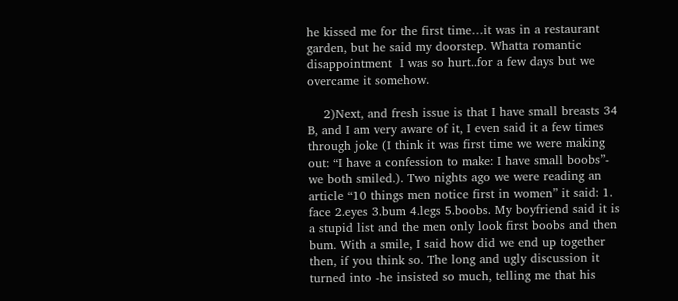he kissed me for the first time…it was in a restaurant garden, but he said my doorstep. Whatta romantic disappointment  I was so hurt..for a few days but we overcame it somehow.

    2)Next, and fresh issue is that I have small breasts 34 B, and I am very aware of it, I even said it a few times through joke (I think it was first time we were making out: “I have a confession to make: I have small boobs”- we both smiled.). Two nights ago we were reading an article “10 things men notice first in women” it said: 1. face 2.eyes 3.bum 4.legs 5.boobs. My boyfriend said it is a stupid list and the men only look first boobs and then bum. With a smile, I said how did we end up together then, if you think so. The long and ugly discussion it turned into -he insisted so much, telling me that his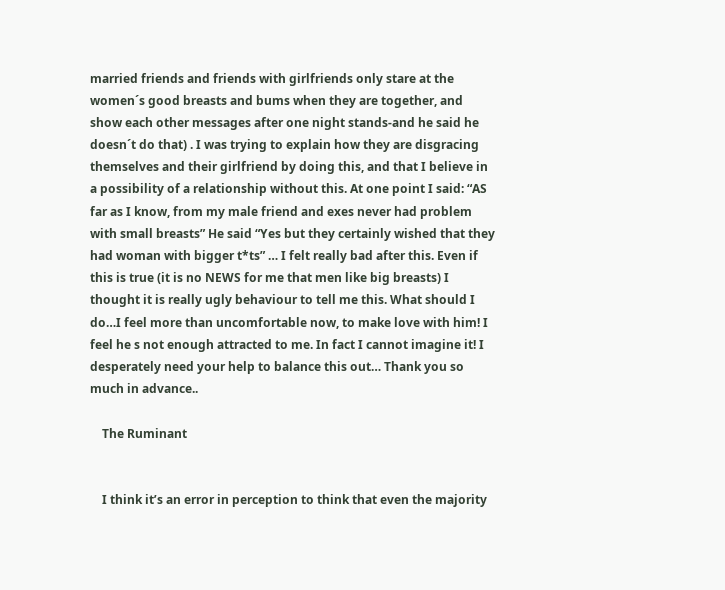married friends and friends with girlfriends only stare at the women´s good breasts and bums when they are together, and show each other messages after one night stands-and he said he doesn´t do that) . I was trying to explain how they are disgracing themselves and their girlfriend by doing this, and that I believe in a possibility of a relationship without this. At one point I said: “AS far as I know, from my male friend and exes never had problem with small breasts” He said “Yes but they certainly wished that they had woman with bigger t*ts” … I felt really bad after this. Even if this is true (it is no NEWS for me that men like big breasts) I thought it is really ugly behaviour to tell me this. What should I do…I feel more than uncomfortable now, to make love with him! I feel he s not enough attracted to me. In fact I cannot imagine it! I desperately need your help to balance this out… Thank you so much in advance..

    The Ruminant


    I think it’s an error in perception to think that even the majority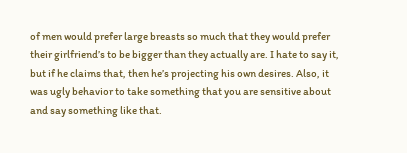of men would prefer large breasts so much that they would prefer their girlfriend’s to be bigger than they actually are. I hate to say it, but if he claims that, then he’s projecting his own desires. Also, it was ugly behavior to take something that you are sensitive about and say something like that.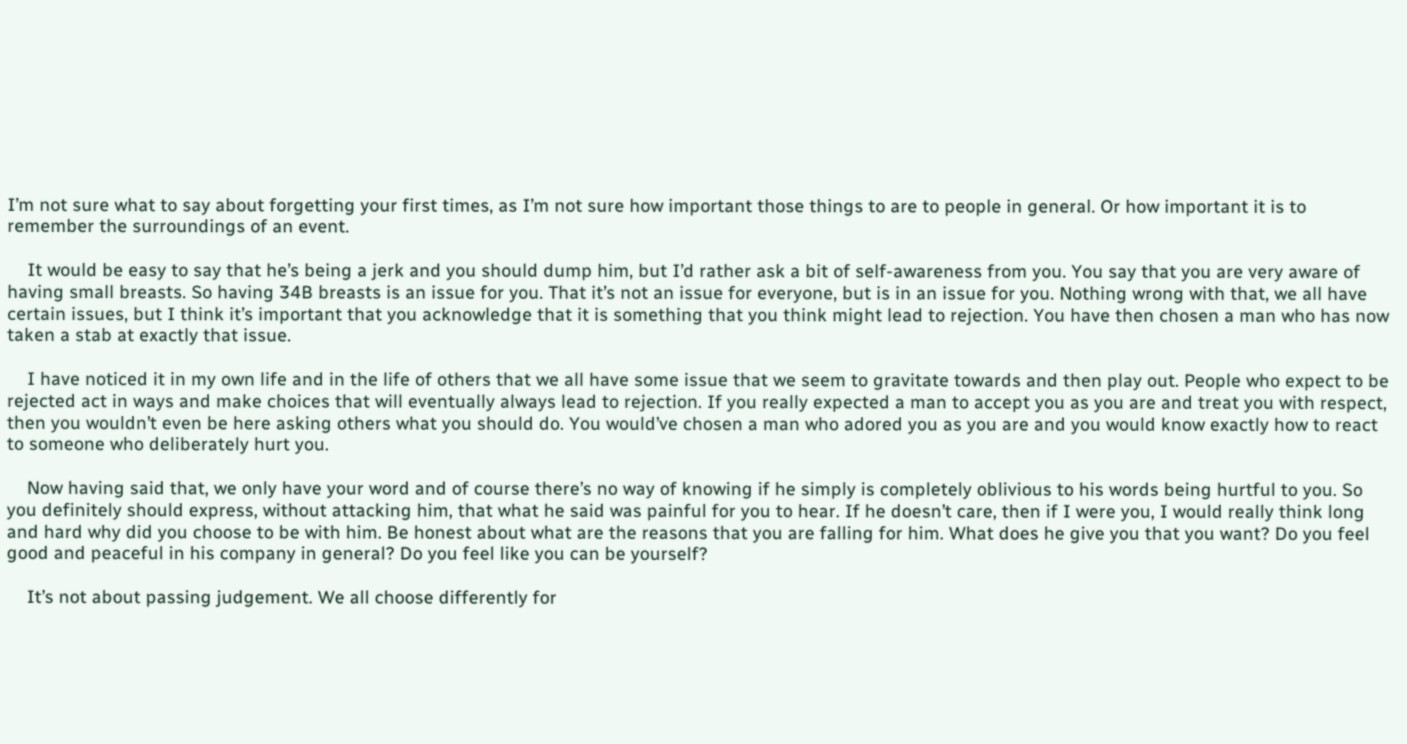I’m not sure what to say about forgetting your first times, as I’m not sure how important those things to are to people in general. Or how important it is to remember the surroundings of an event.

    It would be easy to say that he’s being a jerk and you should dump him, but I’d rather ask a bit of self-awareness from you. You say that you are very aware of having small breasts. So having 34B breasts is an issue for you. That it’s not an issue for everyone, but is in an issue for you. Nothing wrong with that, we all have certain issues, but I think it’s important that you acknowledge that it is something that you think might lead to rejection. You have then chosen a man who has now taken a stab at exactly that issue.

    I have noticed it in my own life and in the life of others that we all have some issue that we seem to gravitate towards and then play out. People who expect to be rejected act in ways and make choices that will eventually always lead to rejection. If you really expected a man to accept you as you are and treat you with respect, then you wouldn’t even be here asking others what you should do. You would’ve chosen a man who adored you as you are and you would know exactly how to react to someone who deliberately hurt you.

    Now having said that, we only have your word and of course there’s no way of knowing if he simply is completely oblivious to his words being hurtful to you. So you definitely should express, without attacking him, that what he said was painful for you to hear. If he doesn’t care, then if I were you, I would really think long and hard why did you choose to be with him. Be honest about what are the reasons that you are falling for him. What does he give you that you want? Do you feel good and peaceful in his company in general? Do you feel like you can be yourself?

    It’s not about passing judgement. We all choose differently for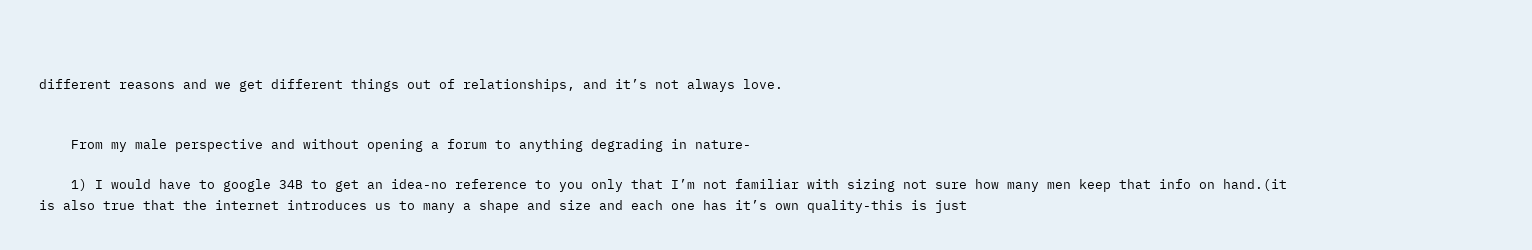different reasons and we get different things out of relationships, and it’s not always love.


    From my male perspective and without opening a forum to anything degrading in nature-

    1) I would have to google 34B to get an idea-no reference to you only that I’m not familiar with sizing not sure how many men keep that info on hand.(it is also true that the internet introduces us to many a shape and size and each one has it’s own quality-this is just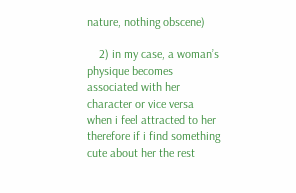nature, nothing obscene)

    2) in my case, a woman’s physique becomes associated with her character or vice versa when i feel attracted to her therefore if i find something cute about her the rest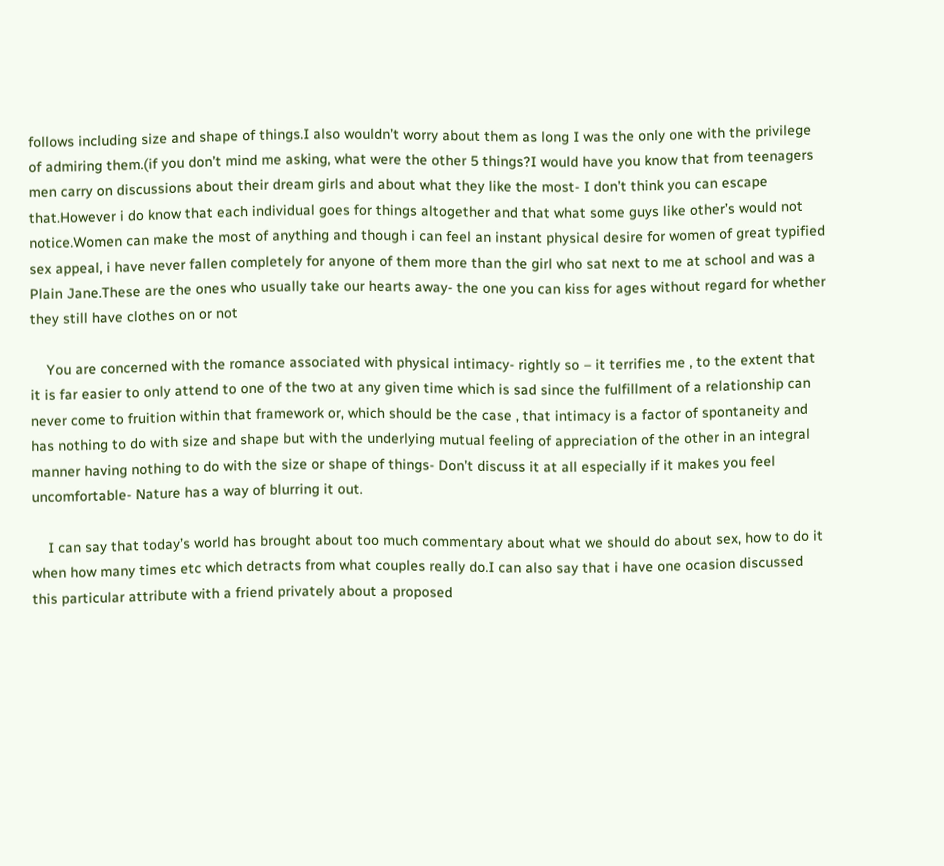follows including size and shape of things.I also wouldn’t worry about them as long I was the only one with the privilege of admiring them.(if you don’t mind me asking, what were the other 5 things?I would have you know that from teenagers men carry on discussions about their dream girls and about what they like the most- I don’t think you can escape that.However i do know that each individual goes for things altogether and that what some guys like other’s would not notice.Women can make the most of anything and though i can feel an instant physical desire for women of great typified sex appeal, i have never fallen completely for anyone of them more than the girl who sat next to me at school and was a Plain Jane.These are the ones who usually take our hearts away- the one you can kiss for ages without regard for whether they still have clothes on or not

    You are concerned with the romance associated with physical intimacy- rightly so – it terrifies me , to the extent that it is far easier to only attend to one of the two at any given time which is sad since the fulfillment of a relationship can never come to fruition within that framework or, which should be the case , that intimacy is a factor of spontaneity and has nothing to do with size and shape but with the underlying mutual feeling of appreciation of the other in an integral manner having nothing to do with the size or shape of things- Don’t discuss it at all especially if it makes you feel uncomfortable- Nature has a way of blurring it out.

    I can say that today’s world has brought about too much commentary about what we should do about sex, how to do it when how many times etc which detracts from what couples really do.I can also say that i have one ocasion discussed this particular attribute with a friend privately about a proposed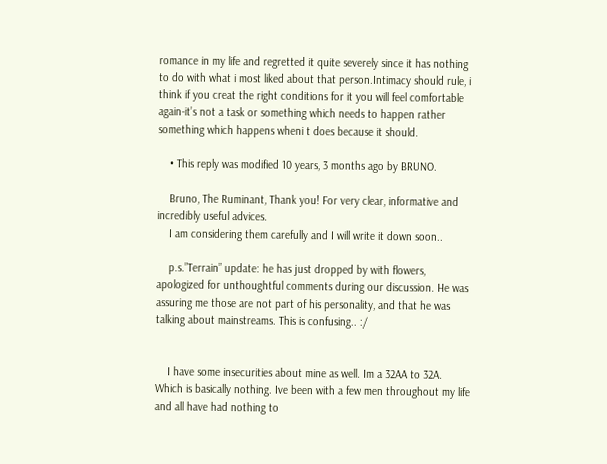romance in my life and regretted it quite severely since it has nothing to do with what i most liked about that person.Intimacy should rule, i think if you creat the right conditions for it you will feel comfortable again-it’s not a task or something which needs to happen rather something which happens wheni t does because it should.

    • This reply was modified 10 years, 3 months ago by BRUNO.

    Bruno, The Ruminant, Thank you! For very clear, informative and incredibly useful advices.
    I am considering them carefully and I will write it down soon..

    p.s.”Terrain” update: he has just dropped by with flowers, apologized for unthoughtful comments during our discussion. He was assuring me those are not part of his personality, and that he was talking about mainstreams. This is confusing.. :/


    I have some insecurities about mine as well. Im a 32AA to 32A. Which is basically nothing. Ive been with a few men throughout my life and all have had nothing to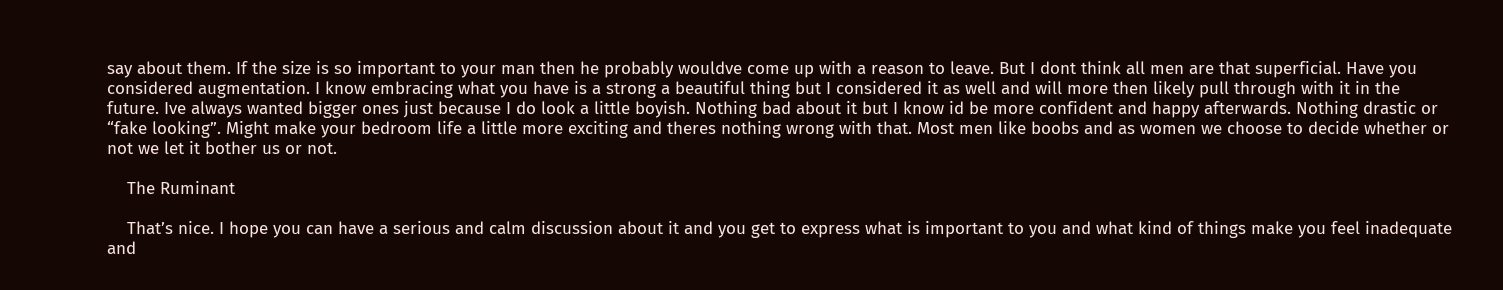say about them. If the size is so important to your man then he probably wouldve come up with a reason to leave. But I dont think all men are that superficial. Have you considered augmentation. I know embracing what you have is a strong a beautiful thing but I considered it as well and will more then likely pull through with it in the future. Ive always wanted bigger ones just because I do look a little boyish. Nothing bad about it but I know id be more confident and happy afterwards. Nothing drastic or “fake looking”. Might make your bedroom life a little more exciting and theres nothing wrong with that. Most men like boobs and as women we choose to decide whether or not we let it bother us or not.

    The Ruminant

    That’s nice. I hope you can have a serious and calm discussion about it and you get to express what is important to you and what kind of things make you feel inadequate and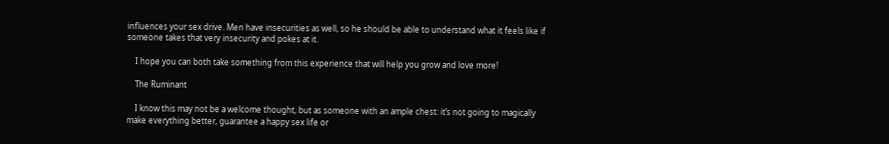influences your sex drive. Men have insecurities as well, so he should be able to understand what it feels like if someone takes that very insecurity and pokes at it.

    I hope you can both take something from this experience that will help you grow and love more!

    The Ruminant

    I know this may not be a welcome thought, but as someone with an ample chest: it’s not going to magically make everything better, guarantee a happy sex life or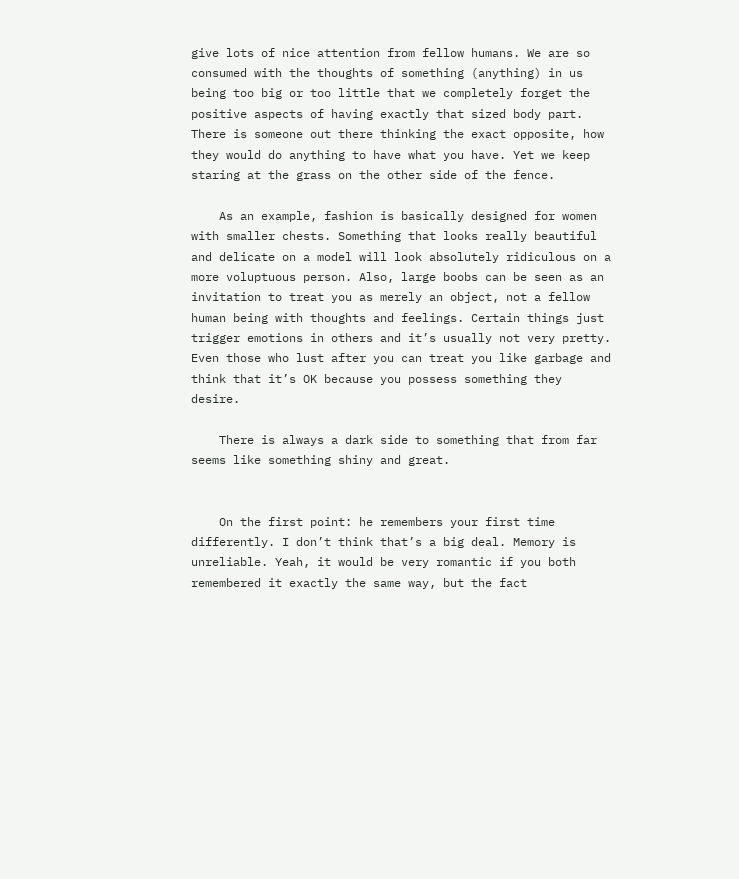give lots of nice attention from fellow humans. We are so consumed with the thoughts of something (anything) in us being too big or too little that we completely forget the positive aspects of having exactly that sized body part. There is someone out there thinking the exact opposite, how they would do anything to have what you have. Yet we keep staring at the grass on the other side of the fence.

    As an example, fashion is basically designed for women with smaller chests. Something that looks really beautiful and delicate on a model will look absolutely ridiculous on a more voluptuous person. Also, large boobs can be seen as an invitation to treat you as merely an object, not a fellow human being with thoughts and feelings. Certain things just trigger emotions in others and it’s usually not very pretty. Even those who lust after you can treat you like garbage and think that it’s OK because you possess something they desire.

    There is always a dark side to something that from far seems like something shiny and great.


    On the first point: he remembers your first time differently. I don’t think that’s a big deal. Memory is unreliable. Yeah, it would be very romantic if you both remembered it exactly the same way, but the fact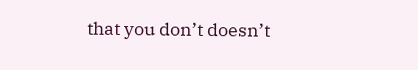that you don’t doesn’t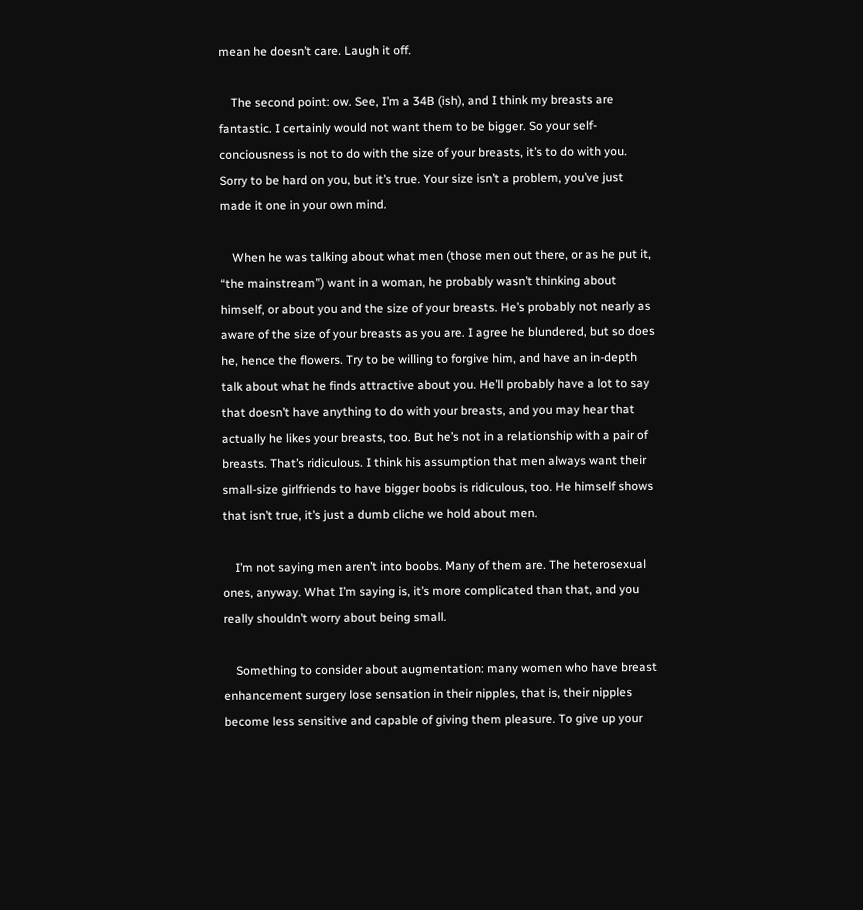mean he doesn’t care. Laugh it off.

    The second point: ow. See, I’m a 34B (ish), and I think my breasts are fantastic. I certainly would not want them to be bigger. So your self-conciousness is not to do with the size of your breasts, it’s to do with you. Sorry to be hard on you, but it’s true. Your size isn’t a problem, you’ve just made it one in your own mind.

    When he was talking about what men (those men out there, or as he put it, “the mainstream”) want in a woman, he probably wasn’t thinking about himself, or about you and the size of your breasts. He’s probably not nearly as aware of the size of your breasts as you are. I agree he blundered, but so does he, hence the flowers. Try to be willing to forgive him, and have an in-depth talk about what he finds attractive about you. He’ll probably have a lot to say that doesn’t have anything to do with your breasts, and you may hear that actually he likes your breasts, too. But he’s not in a relationship with a pair of breasts. That’s ridiculous. I think his assumption that men always want their small-size girlfriends to have bigger boobs is ridiculous, too. He himself shows that isn’t true, it’s just a dumb cliche we hold about men.

    I’m not saying men aren’t into boobs. Many of them are. The heterosexual ones, anyway. What I’m saying is, it’s more complicated than that, and you really shouldn’t worry about being small.

    Something to consider about augmentation: many women who have breast enhancement surgery lose sensation in their nipples, that is, their nipples become less sensitive and capable of giving them pleasure. To give up your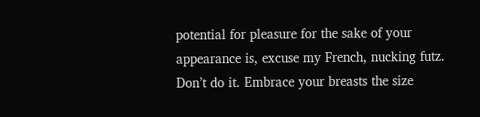potential for pleasure for the sake of your appearance is, excuse my French, nucking futz. Don’t do it. Embrace your breasts the size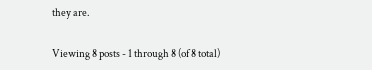they are.

Viewing 8 posts - 1 through 8 (of 8 total)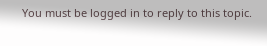You must be logged in to reply to this topic.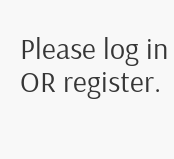Please log in OR register.